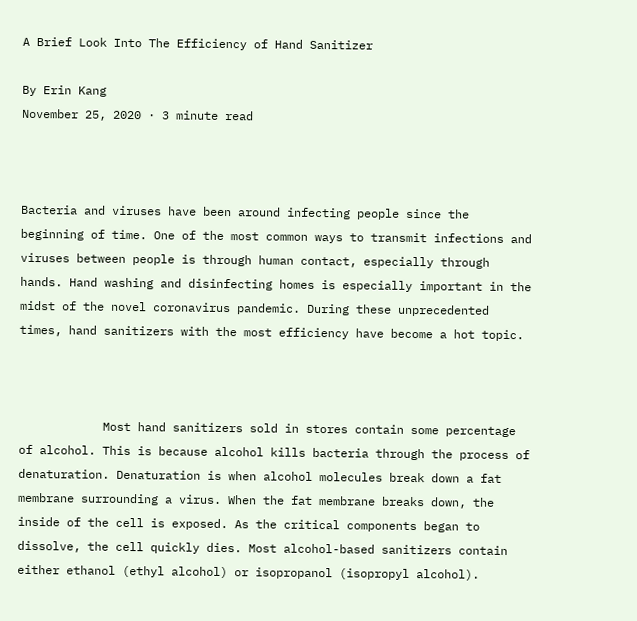A Brief Look Into The Efficiency of Hand Sanitizer

By Erin Kang
November 25, 2020 · 3 minute read



Bacteria and viruses have been around infecting people since the beginning of time. One of the most common ways to transmit infections and viruses between people is through human contact, especially through hands. Hand washing and disinfecting homes is especially important in the midst of the novel coronavirus pandemic. During these unprecedented times, hand sanitizers with the most efficiency have become a hot topic.



            Most hand sanitizers sold in stores contain some percentage of alcohol. This is because alcohol kills bacteria through the process of denaturation. Denaturation is when alcohol molecules break down a fat membrane surrounding a virus. When the fat membrane breaks down, the inside of the cell is exposed. As the critical components began to dissolve, the cell quickly dies. Most alcohol-based sanitizers contain either ethanol (ethyl alcohol) or isopropanol (isopropyl alcohol).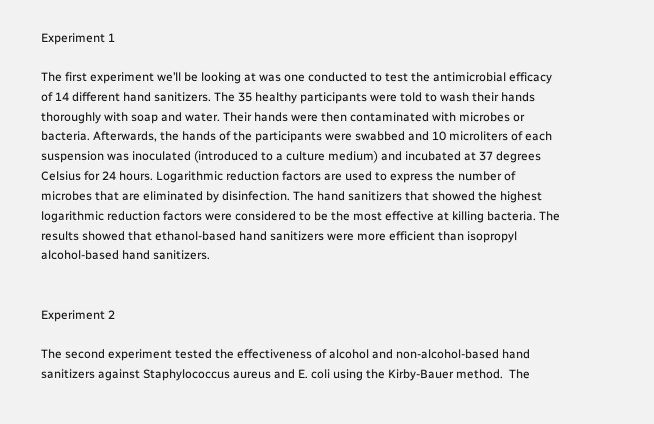Experiment 1

The first experiment we’ll be looking at was one conducted to test the antimicrobial efficacy of 14 different hand sanitizers. The 35 healthy participants were told to wash their hands thoroughly with soap and water. Their hands were then contaminated with microbes or bacteria. Afterwards, the hands of the participants were swabbed and 10 microliters of each suspension was inoculated (introduced to a culture medium) and incubated at 37 degrees Celsius for 24 hours. Logarithmic reduction factors are used to express the number of microbes that are eliminated by disinfection. The hand sanitizers that showed the highest logarithmic reduction factors were considered to be the most effective at killing bacteria. The results showed that ethanol-based hand sanitizers were more efficient than isopropyl alcohol-based hand sanitizers.


Experiment 2

The second experiment tested the effectiveness of alcohol and non-alcohol-based hand sanitizers against Staphylococcus aureus and E. coli using the Kirby-Bauer method.  The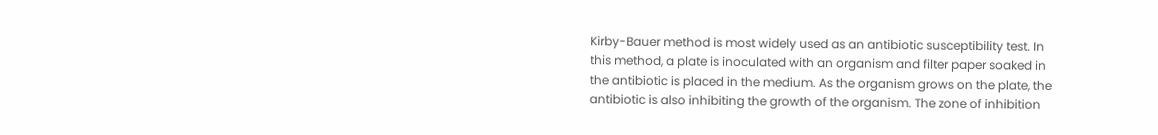Kirby-Bauer method is most widely used as an antibiotic susceptibility test. In this method, a plate is inoculated with an organism and filter paper soaked in the antibiotic is placed in the medium. As the organism grows on the plate, the antibiotic is also inhibiting the growth of the organism. The zone of inhibition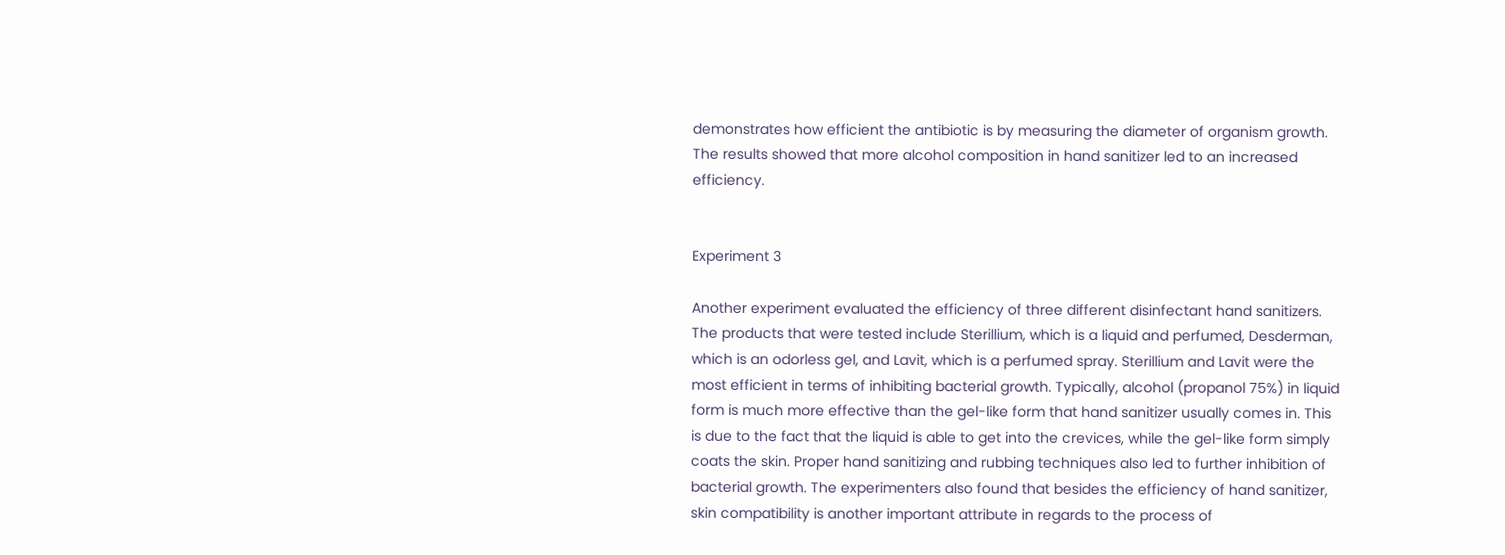demonstrates how efficient the antibiotic is by measuring the diameter of organism growth. The results showed that more alcohol composition in hand sanitizer led to an increased efficiency.


Experiment 3

Another experiment evaluated the efficiency of three different disinfectant hand sanitizers. The products that were tested include Sterillium, which is a liquid and perfumed, Desderman, which is an odorless gel, and Lavit, which is a perfumed spray. Sterillium and Lavit were the most efficient in terms of inhibiting bacterial growth. Typically, alcohol (propanol 75%) in liquid form is much more effective than the gel-like form that hand sanitizer usually comes in. This is due to the fact that the liquid is able to get into the crevices, while the gel-like form simply coats the skin. Proper hand sanitizing and rubbing techniques also led to further inhibition of bacterial growth. The experimenters also found that besides the efficiency of hand sanitizer, skin compatibility is another important attribute in regards to the process of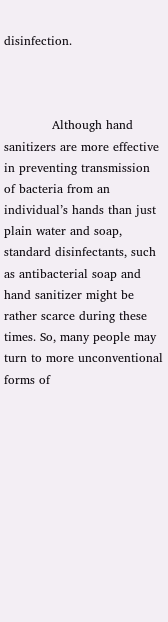disinfection.



            Although hand sanitizers are more effective in preventing transmission of bacteria from an individual’s hands than just plain water and soap, standard disinfectants, such as antibacterial soap and hand sanitizer might be rather scarce during these times. So, many people may turn to more unconventional forms of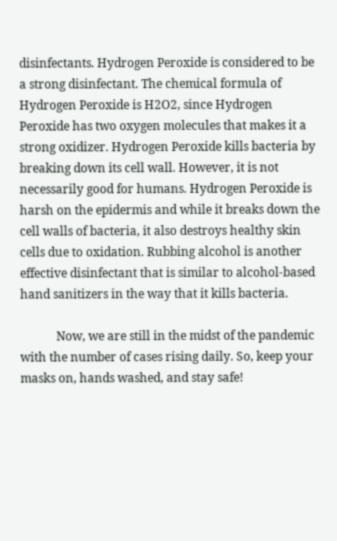disinfectants. Hydrogen Peroxide is considered to be a strong disinfectant. The chemical formula of Hydrogen Peroxide is H2O2, since Hydrogen Peroxide has two oxygen molecules that makes it a strong oxidizer. Hydrogen Peroxide kills bacteria by breaking down its cell wall. However, it is not necessarily good for humans. Hydrogen Peroxide is harsh on the epidermis and while it breaks down the cell walls of bacteria, it also destroys healthy skin cells due to oxidation. Rubbing alcohol is another effective disinfectant that is similar to alcohol-based hand sanitizers in the way that it kills bacteria.

            Now, we are still in the midst of the pandemic with the number of cases rising daily. So, keep your masks on, hands washed, and stay safe!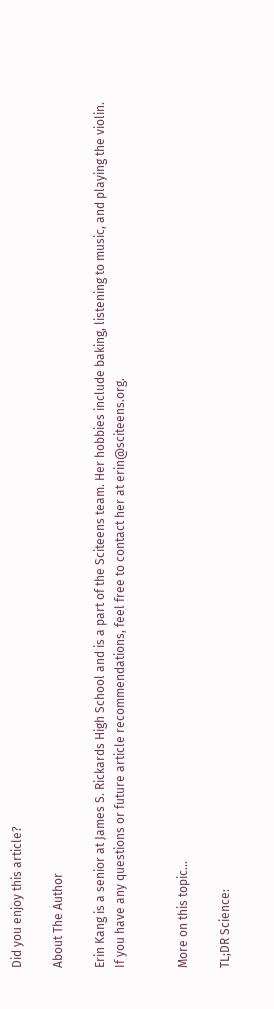Did you enjoy this article?

About The Author

Erin Kang is a senior at James S. Rickards High School and is a part of the Sciteens team. Her hobbies include baking, listening to music, and playing the violin. If you have any questions or future article recommendations, feel free to contact her at erin@sciteens.org.


More on this topic...

TL;DR Science: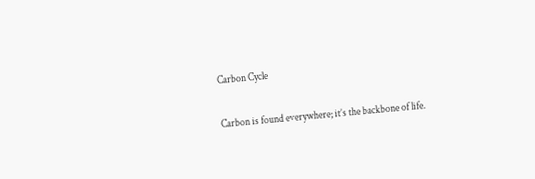Carbon Cycle

Carbon is found everywhere; it’s the backbone of life.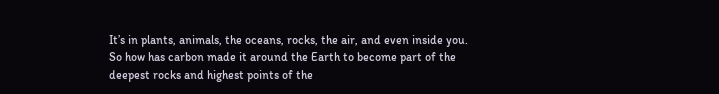It’s in plants, animals, the oceans, rocks, the air, and even inside you. So how has carbon made it around the Earth to become part of the deepest rocks and highest points of the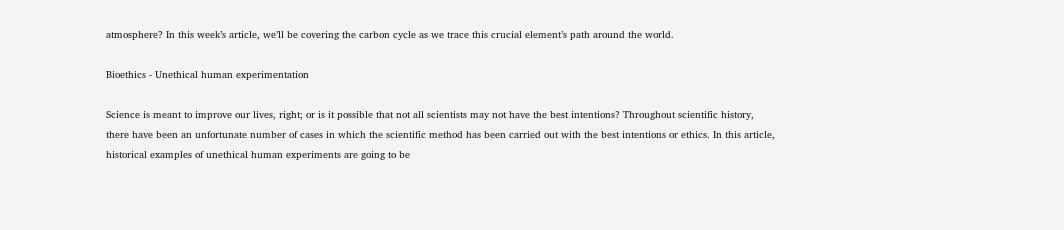atmosphere? In this week’s article, we’ll be covering the carbon cycle as we trace this crucial element’s path around the world.

Bioethics - Unethical human experimentation

Science is meant to improve our lives, right; or is it possible that not all scientists may not have the best intentions? Throughout scientific history, there have been an unfortunate number of cases in which the scientific method has been carried out with the best intentions or ethics. In this article, historical examples of unethical human experiments are going to be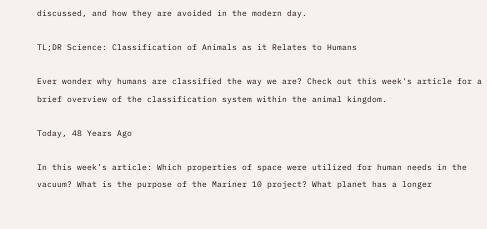discussed, and how they are avoided in the modern day.

TL;DR Science: Classification of Animals as it Relates to Humans

Ever wonder why humans are classified the way we are? Check out this week's article for a brief overview of the classification system within the animal kingdom.

Today, 48 Years Ago

In this week’s article: Which properties of space were utilized for human needs in the vacuum? What is the purpose of the Mariner 10 project? What planet has a longer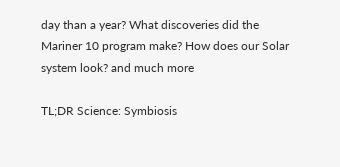day than a year? What discoveries did the Mariner 10 program make? How does our Solar system look? and much more

TL;DR Science: Symbiosis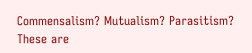Commensalism? Mutualism? Parasitism? These are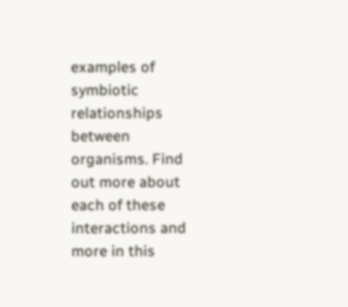examples of symbiotic relationships between organisms. Find out more about each of these interactions and more in this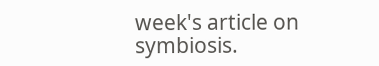week's article on symbiosis.